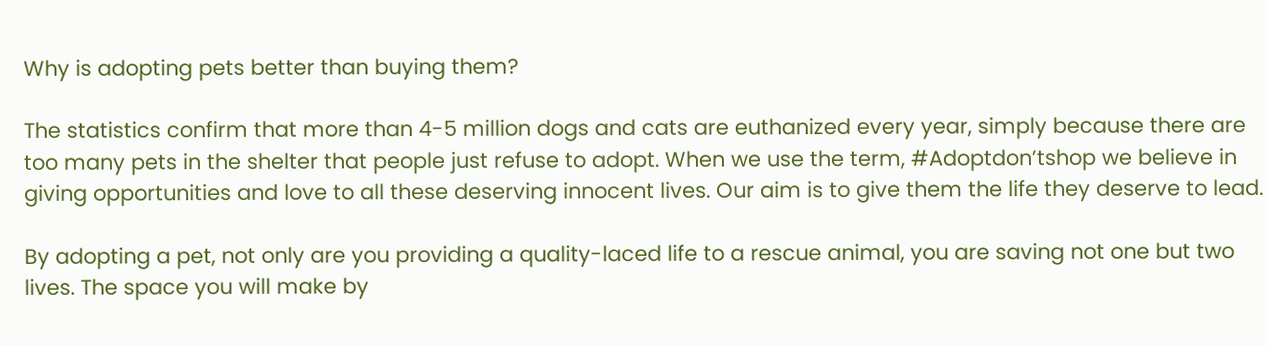Why is adopting pets better than buying them?

The statistics confirm that more than 4-5 million dogs and cats are euthanized every year, simply because there are too many pets in the shelter that people just refuse to adopt. When we use the term, #Adoptdon’tshop we believe in giving opportunities and love to all these deserving innocent lives. Our aim is to give them the life they deserve to lead.

By adopting a pet, not only are you providing a quality-laced life to a rescue animal, you are saving not one but two lives. The space you will make by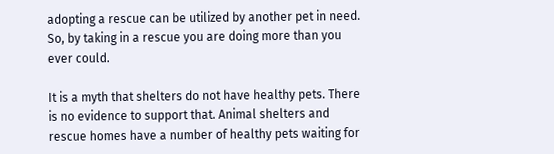adopting a rescue can be utilized by another pet in need. So, by taking in a rescue you are doing more than you ever could.

It is a myth that shelters do not have healthy pets. There is no evidence to support that. Animal shelters and rescue homes have a number of healthy pets waiting for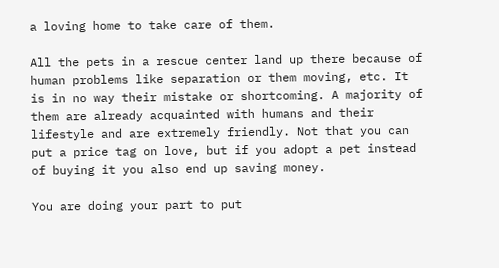a loving home to take care of them.

All the pets in a rescue center land up there because of human problems like separation or them moving, etc. It is in no way their mistake or shortcoming. A majority of them are already acquainted with humans and their lifestyle and are extremely friendly. Not that you can put a price tag on love, but if you adopt a pet instead of buying it you also end up saving money.

You are doing your part to put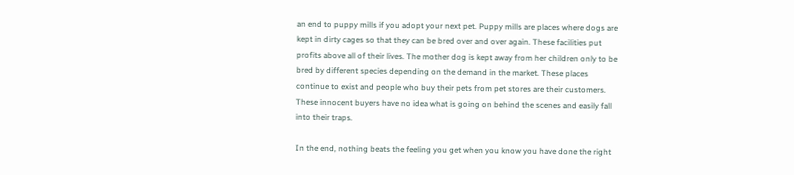an end to puppy mills if you adopt your next pet. Puppy mills are places where dogs are kept in dirty cages so that they can be bred over and over again. These facilities put profits above all of their lives. The mother dog is kept away from her children only to be bred by different species depending on the demand in the market. These places continue to exist and people who buy their pets from pet stores are their customers. These innocent buyers have no idea what is going on behind the scenes and easily fall into their traps.

In the end, nothing beats the feeling you get when you know you have done the right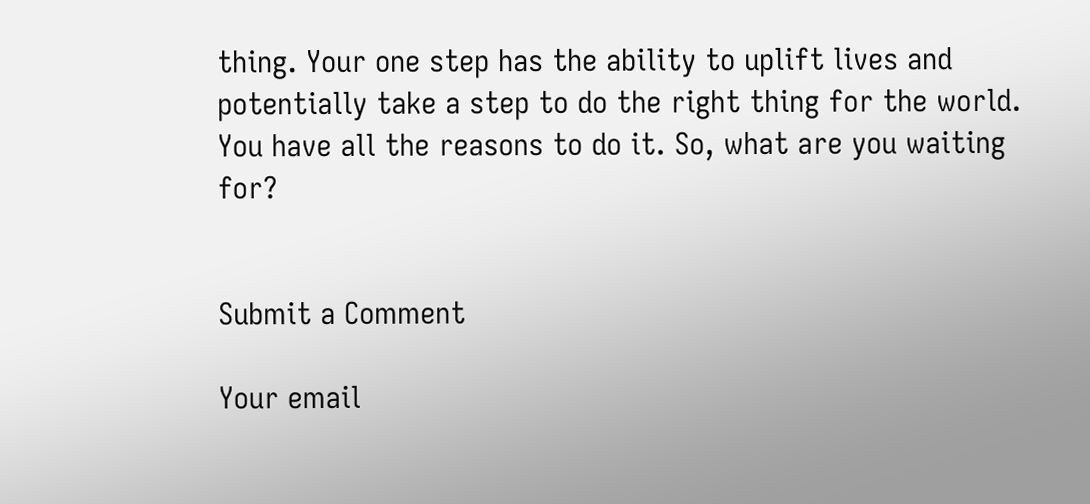thing. Your one step has the ability to uplift lives and potentially take a step to do the right thing for the world. You have all the reasons to do it. So, what are you waiting for?


Submit a Comment

Your email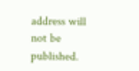address will not be published.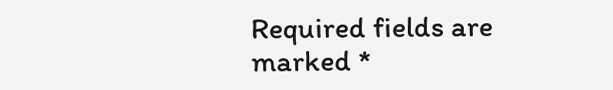Required fields are marked *